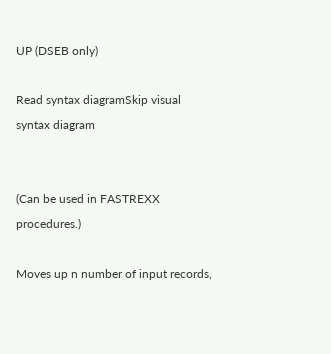UP (DSEB only)

Read syntax diagramSkip visual syntax diagram


(Can be used in FASTREXX procedures.)

Moves up n number of input records,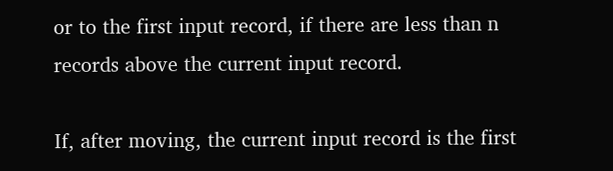or to the first input record, if there are less than n records above the current input record.

If, after moving, the current input record is the first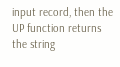input record, then the UP function returns the string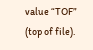value “TOF” (top of file).